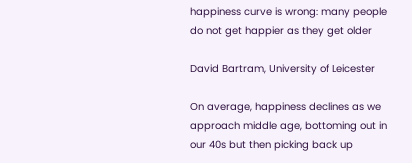happiness curve is wrong: many people do not get happier as they get older

David Bartram, University of Leicester

On average, happiness declines as we approach middle age, bottoming out in our 40s but then picking back up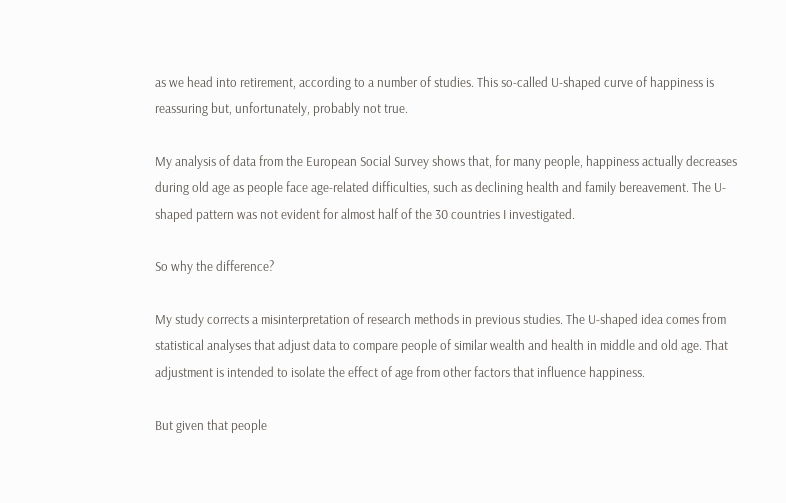as we head into retirement, according to a number of studies. This so-called U-shaped curve of happiness is reassuring but, unfortunately, probably not true.

My analysis of data from the European Social Survey shows that, for many people, happiness actually decreases during old age as people face age-related difficulties, such as declining health and family bereavement. The U-shaped pattern was not evident for almost half of the 30 countries I investigated.

So why the difference?

My study corrects a misinterpretation of research methods in previous studies. The U-shaped idea comes from statistical analyses that adjust data to compare people of similar wealth and health in middle and old age. That adjustment is intended to isolate the effect of age from other factors that influence happiness.

But given that people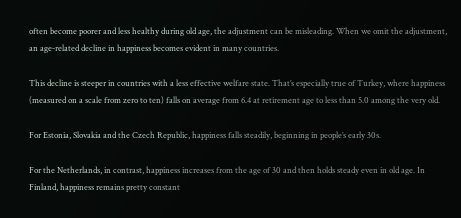often become poorer and less healthy during old age, the adjustment can be misleading. When we omit the adjustment, an age-related decline in happiness becomes evident in many countries.

This decline is steeper in countries with a less effective welfare state. That’s especially true of Turkey, where happiness (measured on a scale from zero to ten) falls on average from 6.4 at retirement age to less than 5.0 among the very old.

For Estonia, Slovakia and the Czech Republic, happiness falls steadily, beginning in people’s early 30s.

For the Netherlands, in contrast, happiness increases from the age of 30 and then holds steady even in old age. In Finland, happiness remains pretty constant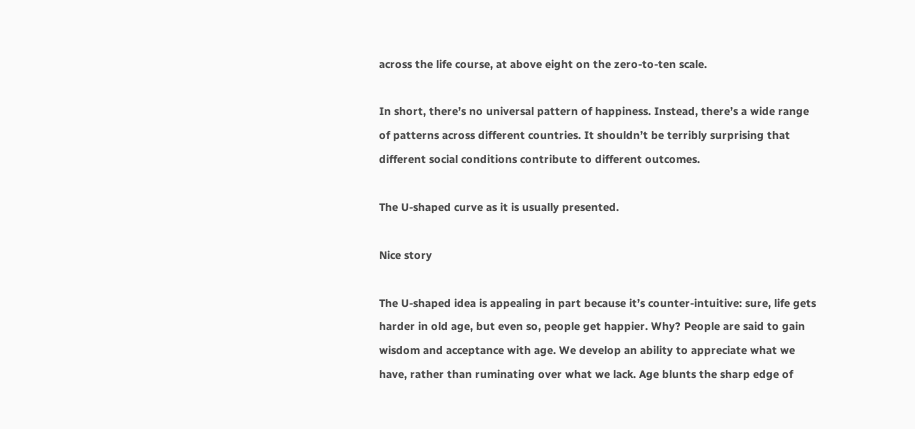across the life course, at above eight on the zero-to-ten scale.

In short, there’s no universal pattern of happiness. Instead, there’s a wide range of patterns across different countries. It shouldn’t be terribly surprising that different social conditions contribute to different outcomes.

The U-shaped curve as it is usually presented.

Nice story

The U-shaped idea is appealing in part because it’s counter-intuitive: sure, life gets harder in old age, but even so, people get happier. Why? People are said to gain wisdom and acceptance with age. We develop an ability to appreciate what we have, rather than ruminating over what we lack. Age blunts the sharp edge of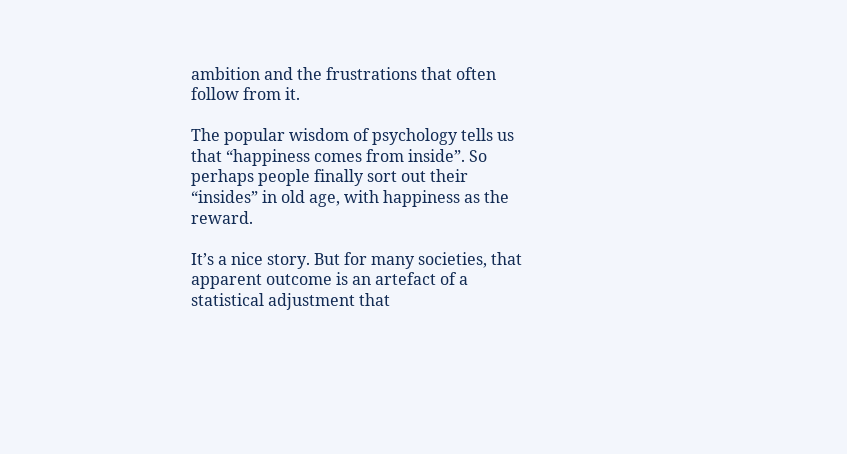ambition and the frustrations that often follow from it.

The popular wisdom of psychology tells us that “happiness comes from inside”. So perhaps people finally sort out their “insides” in old age, with happiness as the reward.

It’s a nice story. But for many societies, that apparent outcome is an artefact of a statistical adjustment that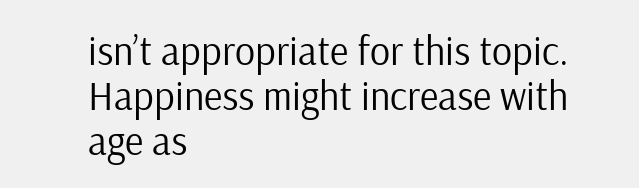isn’t appropriate for this topic. Happiness might increase with age as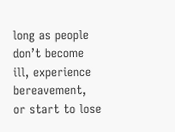long as people don’t become ill, experience bereavement, or start to lose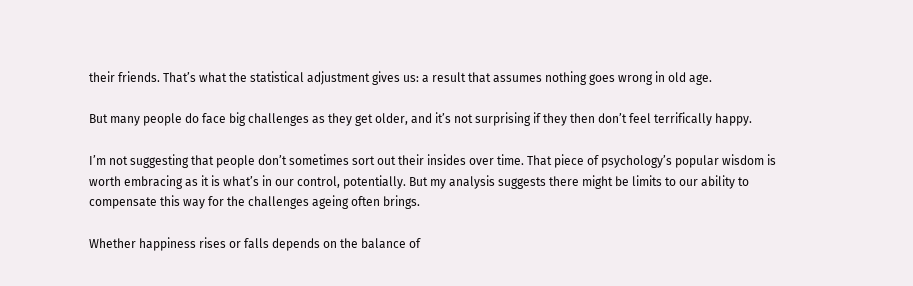their friends. That’s what the statistical adjustment gives us: a result that assumes nothing goes wrong in old age.

But many people do face big challenges as they get older, and it’s not surprising if they then don’t feel terrifically happy.

I’m not suggesting that people don’t sometimes sort out their insides over time. That piece of psychology’s popular wisdom is worth embracing as it is what’s in our control, potentially. But my analysis suggests there might be limits to our ability to compensate this way for the challenges ageing often brings.

Whether happiness rises or falls depends on the balance of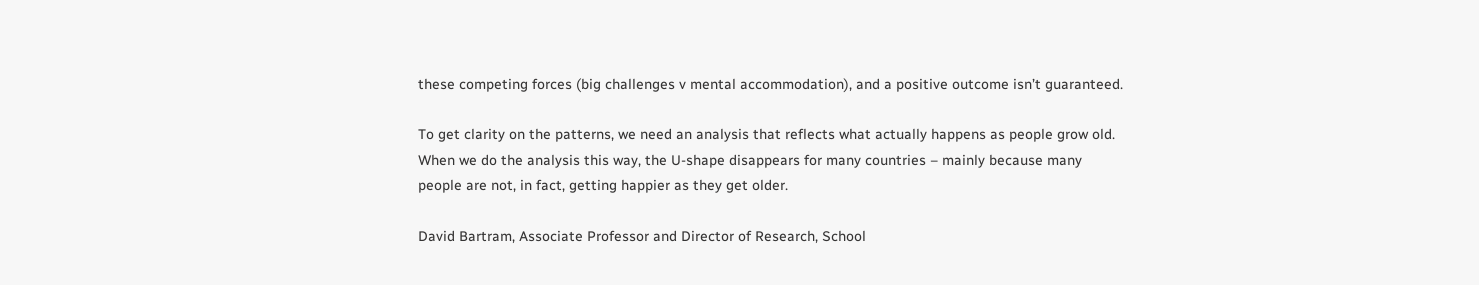these competing forces (big challenges v mental accommodation), and a positive outcome isn’t guaranteed.

To get clarity on the patterns, we need an analysis that reflects what actually happens as people grow old. When we do the analysis this way, the U-shape disappears for many countries – mainly because many people are not, in fact, getting happier as they get older.

David Bartram, Associate Professor and Director of Research, School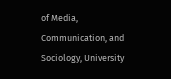of Media, Communication, and Sociology, University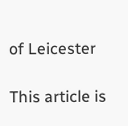of Leicester

This article is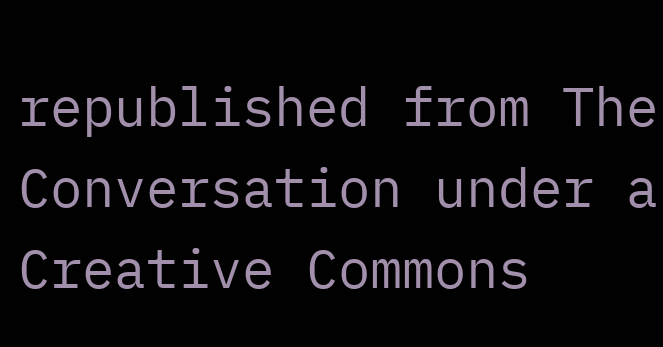republished from The Conversation under a Creative Commons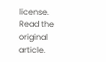license. Read the original article.